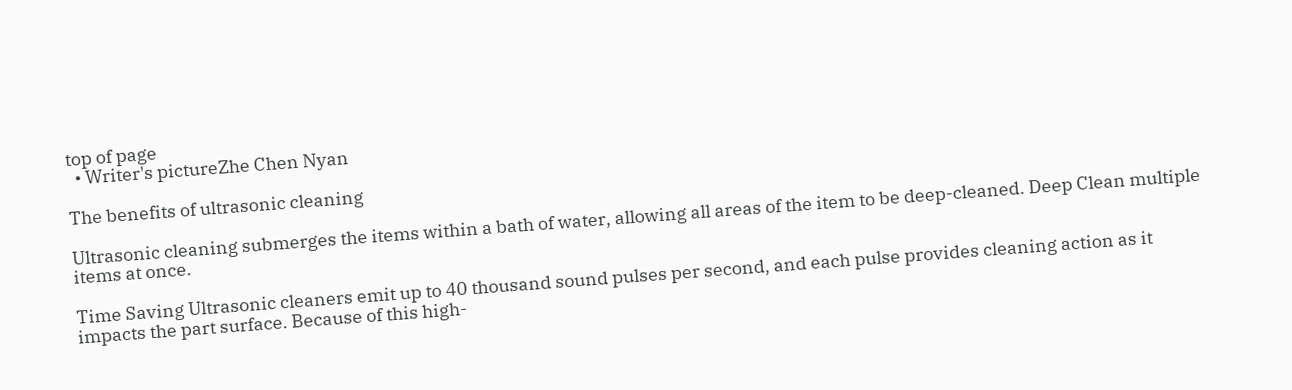top of page
  • Writer's pictureZhe Chen Nyan

The benefits of ultrasonic cleaning

Ultrasonic cleaning submerges the items within a bath of water, allowing all areas of the item to be deep-cleaned. Deep Clean multiple items at once.

Time Saving Ultrasonic cleaners emit up to 40 thousand sound pulses per second, and each pulse provides cleaning action as it impacts the part surface. Because of this high-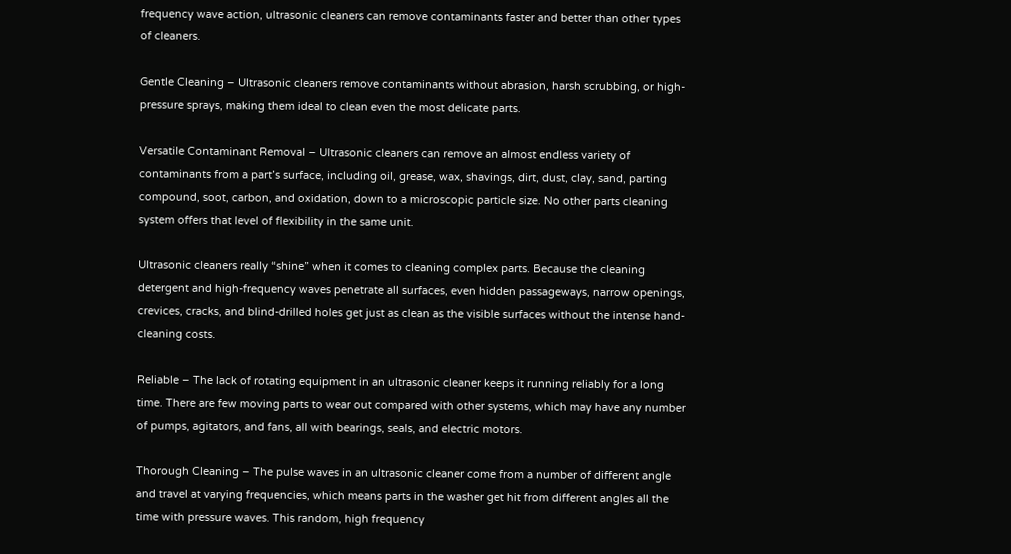frequency wave action, ultrasonic cleaners can remove contaminants faster and better than other types of cleaners.

Gentle Cleaning – Ultrasonic cleaners remove contaminants without abrasion, harsh scrubbing, or high-pressure sprays, making them ideal to clean even the most delicate parts.

Versatile Contaminant Removal – Ultrasonic cleaners can remove an almost endless variety of contaminants from a part’s surface, including oil, grease, wax, shavings, dirt, dust, clay, sand, parting compound, soot, carbon, and oxidation, down to a microscopic particle size. No other parts cleaning system offers that level of flexibility in the same unit.

Ultrasonic cleaners really “shine” when it comes to cleaning complex parts. Because the cleaning detergent and high-frequency waves penetrate all surfaces, even hidden passageways, narrow openings, crevices, cracks, and blind-drilled holes get just as clean as the visible surfaces without the intense hand-cleaning costs.

Reliable – The lack of rotating equipment in an ultrasonic cleaner keeps it running reliably for a long time. There are few moving parts to wear out compared with other systems, which may have any number of pumps, agitators, and fans, all with bearings, seals, and electric motors.

Thorough Cleaning – The pulse waves in an ultrasonic cleaner come from a number of different angle and travel at varying frequencies, which means parts in the washer get hit from different angles all the time with pressure waves. This random, high frequency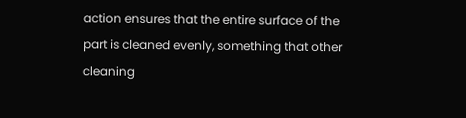action ensures that the entire surface of the part is cleaned evenly, something that other cleaning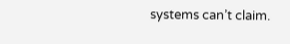systems can’t claim.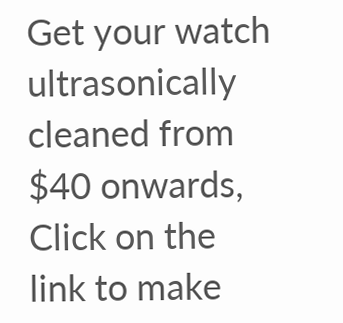Get your watch ultrasonically cleaned from $40 onwards, Click on the link to make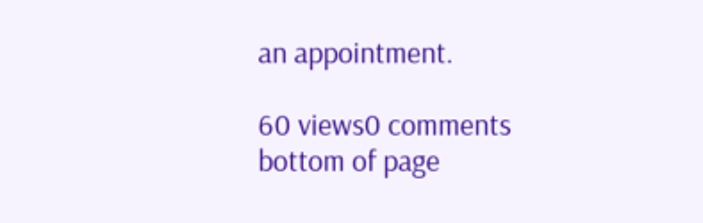an appointment.

60 views0 comments
bottom of page